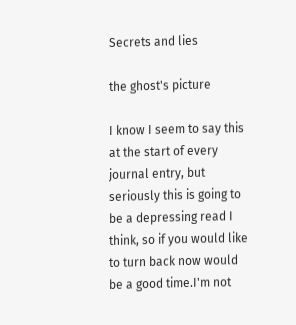Secrets and lies

the ghost's picture

I know I seem to say this at the start of every journal entry, but seriously this is going to be a depressing read I think, so if you would like to turn back now would be a good time.I'm not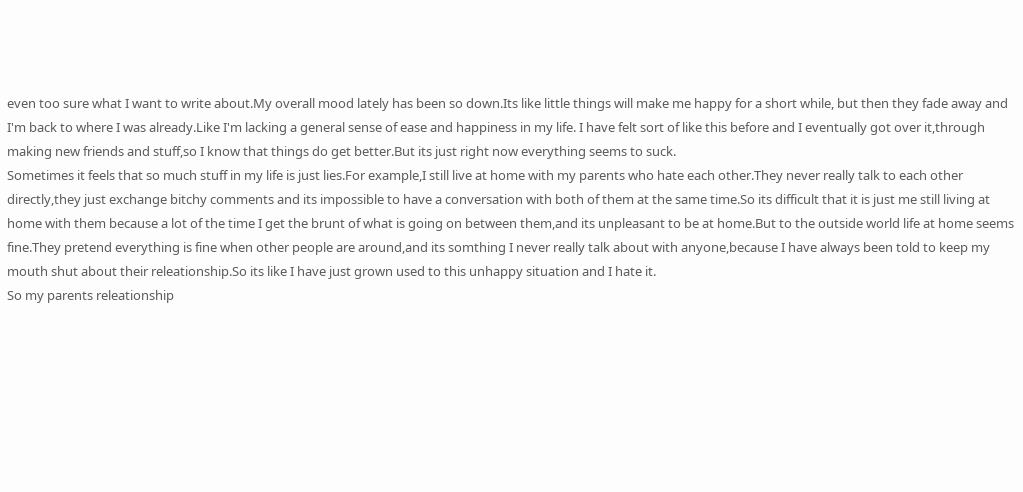even too sure what I want to write about.My overall mood lately has been so down.Its like little things will make me happy for a short while, but then they fade away and I'm back to where I was already.Like I'm lacking a general sense of ease and happiness in my life. I have felt sort of like this before and I eventually got over it,through making new friends and stuff,so I know that things do get better.But its just right now everything seems to suck.
Sometimes it feels that so much stuff in my life is just lies.For example,I still live at home with my parents who hate each other.They never really talk to each other directly,they just exchange bitchy comments and its impossible to have a conversation with both of them at the same time.So its difficult that it is just me still living at home with them because a lot of the time I get the brunt of what is going on between them,and its unpleasant to be at home.But to the outside world life at home seems fine.They pretend everything is fine when other people are around,and its somthing I never really talk about with anyone,because I have always been told to keep my mouth shut about their releationship.So its like I have just grown used to this unhappy situation and I hate it.
So my parents releationship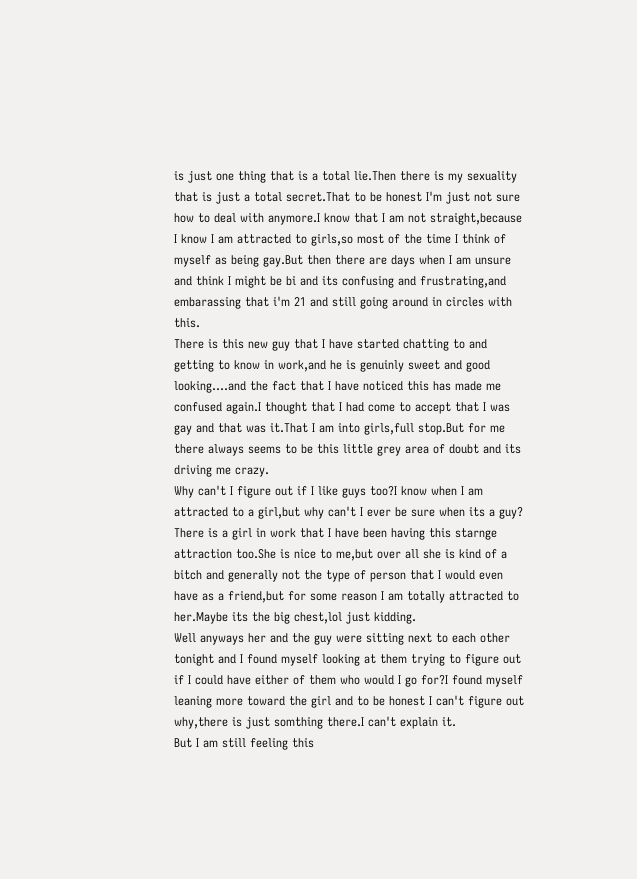is just one thing that is a total lie.Then there is my sexuality that is just a total secret.That to be honest I'm just not sure how to deal with anymore.I know that I am not straight,because I know I am attracted to girls,so most of the time I think of myself as being gay.But then there are days when I am unsure and think I might be bi and its confusing and frustrating,and embarassing that i'm 21 and still going around in circles with this.
There is this new guy that I have started chatting to and getting to know in work,and he is genuinly sweet and good looking....and the fact that I have noticed this has made me confused again.I thought that I had come to accept that I was gay and that was it.That I am into girls,full stop.But for me there always seems to be this little grey area of doubt and its driving me crazy.
Why can't I figure out if I like guys too?I know when I am attracted to a girl,but why can't I ever be sure when its a guy?
There is a girl in work that I have been having this starnge attraction too.She is nice to me,but over all she is kind of a bitch and generally not the type of person that I would even have as a friend,but for some reason I am totally attracted to her.Maybe its the big chest,lol just kidding.
Well anyways her and the guy were sitting next to each other tonight and I found myself looking at them trying to figure out if I could have either of them who would I go for?I found myself leaning more toward the girl and to be honest I can't figure out why,there is just somthing there.I can't explain it.
But I am still feeling this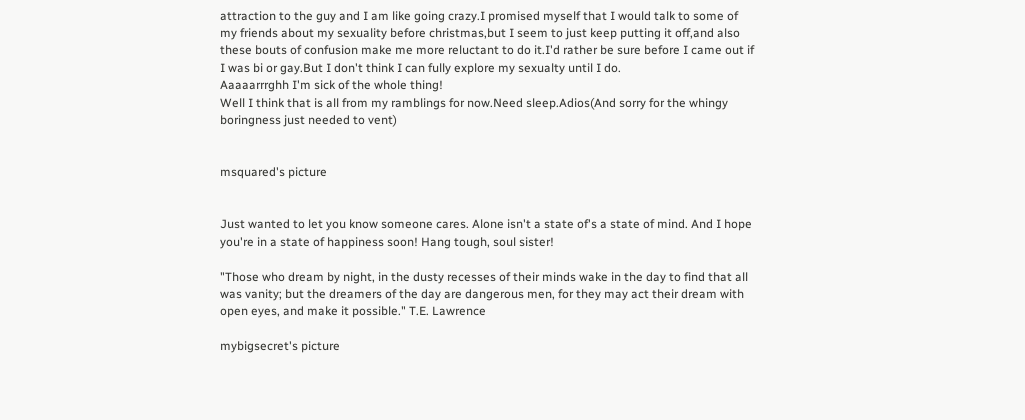attraction to the guy and I am like going crazy.I promised myself that I would talk to some of my friends about my sexuality before christmas,but I seem to just keep putting it off,and also these bouts of confusion make me more reluctant to do it.I'd rather be sure before I came out if I was bi or gay.But I don't think I can fully explore my sexualty until I do.
Aaaaarrrghh I'm sick of the whole thing!
Well I think that is all from my ramblings for now.Need sleep.Adios(And sorry for the whingy boringness just needed to vent)


msquared's picture


Just wanted to let you know someone cares. Alone isn't a state of's a state of mind. And I hope you're in a state of happiness soon! Hang tough, soul sister!

"Those who dream by night, in the dusty recesses of their minds wake in the day to find that all was vanity; but the dreamers of the day are dangerous men, for they may act their dream with open eyes, and make it possible." T.E. Lawrence

mybigsecret's picture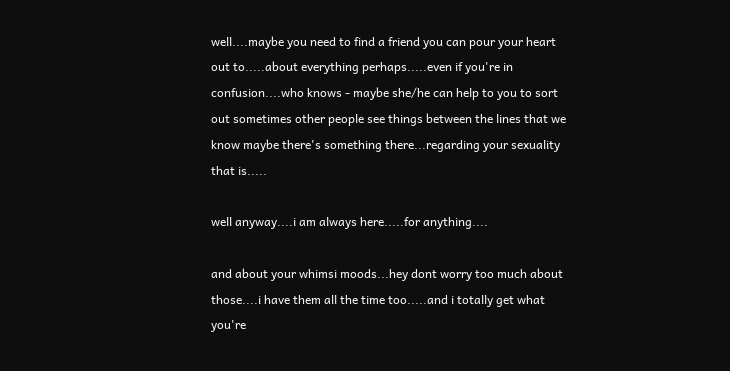well....maybe you need to find a friend you can pour your heart out to.....about everything perhaps.....even if you're in confusion....who knows - maybe she/he can help to you to sort out sometimes other people see things between the lines that we know maybe there's something there...regarding your sexuality that is.....

well anyway....i am always here.....for anything....

and about your whimsi moods...hey dont worry too much about those....i have them all the time too.....and i totally get what you're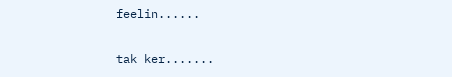feelin......

tak ker.......